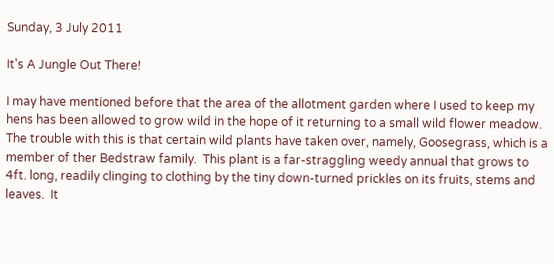Sunday, 3 July 2011

It's A Jungle Out There!

I may have mentioned before that the area of the allotment garden where I used to keep my hens has been allowed to grow wild in the hope of it returning to a small wild flower meadow.  The trouble with this is that certain wild plants have taken over, namely, Goosegrass, which is a member of ther Bedstraw family.  This plant is a far-straggling weedy annual that grows to 4ft. long, readily clinging to clothing by the tiny down-turned prickles on its fruits, stems and leaves.  It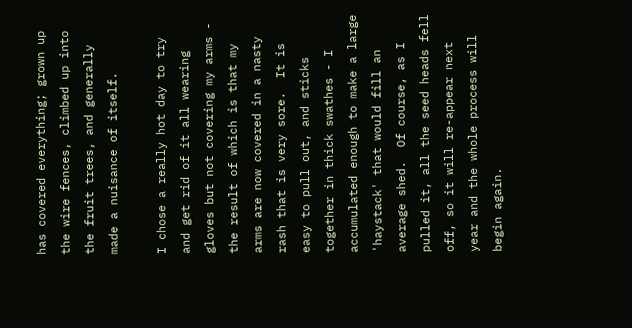has covered everything; grown up the wire fences, climbed up into the fruit trees, and generally made a nuisance of itself.

I chose a really hot day to try and get rid of it all wearing gloves but not covering my arms - the result of which is that my arms are now covered in a nasty rash that is very sore.  It is easy to pull out, and sticks together in thick swathes - I accumulated enough to make a large 'haystack' that would fill an average shed.  Of course, as I pulled it, all the seed heads fell off, so it will re-appear next year and the whole process will begin again.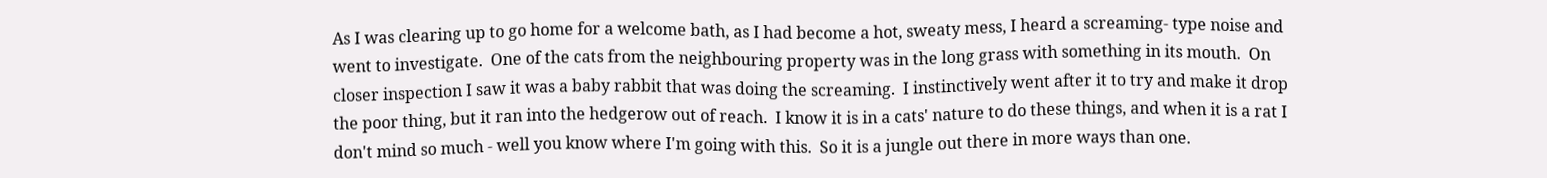As I was clearing up to go home for a welcome bath, as I had become a hot, sweaty mess, I heard a screaming- type noise and went to investigate.  One of the cats from the neighbouring property was in the long grass with something in its mouth.  On closer inspection I saw it was a baby rabbit that was doing the screaming.  I instinctively went after it to try and make it drop the poor thing, but it ran into the hedgerow out of reach.  I know it is in a cats' nature to do these things, and when it is a rat I don't mind so much - well you know where I'm going with this.  So it is a jungle out there in more ways than one.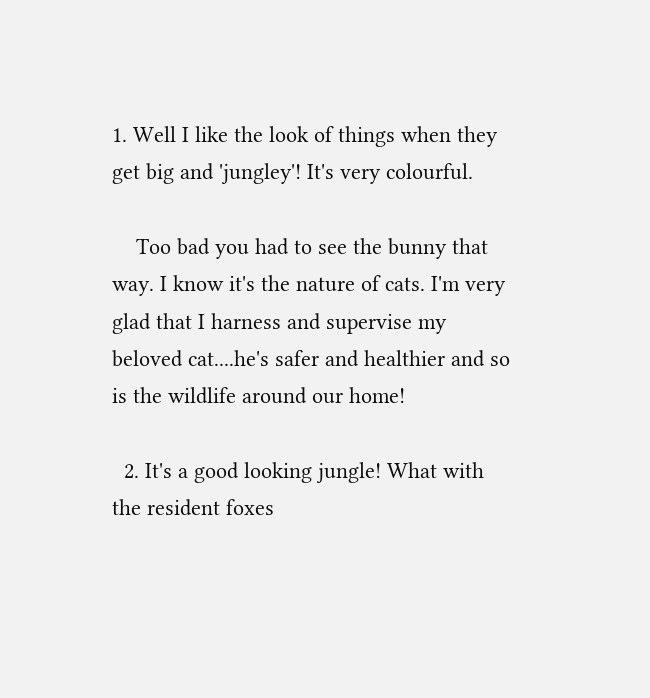1. Well I like the look of things when they get big and 'jungley'! It's very colourful.

    Too bad you had to see the bunny that way. I know it's the nature of cats. I'm very glad that I harness and supervise my beloved cat....he's safer and healthier and so is the wildlife around our home!

  2. It's a good looking jungle! What with the resident foxes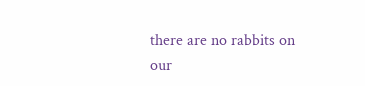there are no rabbits on our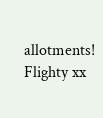allotments! Flighty xx